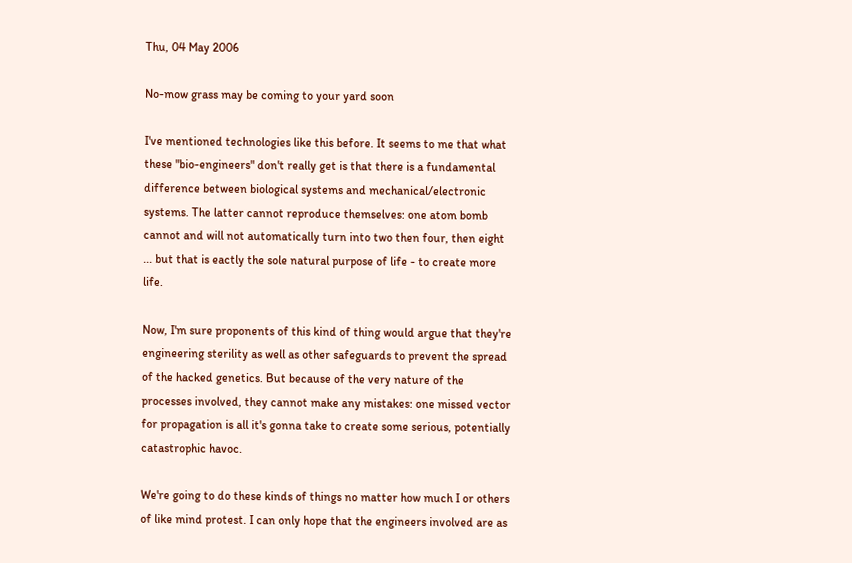Thu, 04 May 2006

No-mow grass may be coming to your yard soon

I've mentioned technologies like this before. It seems to me that what these "bio-engineers" don't really get is that there is a fundamental difference between biological systems and mechanical/electronic systems. The latter cannot reproduce themselves: one atom bomb cannot and will not automatically turn into two then four, then eight ... but that is eactly the sole natural purpose of life - to create more life.

Now, I'm sure proponents of this kind of thing would argue that they're engineering sterility as well as other safeguards to prevent the spread of the hacked genetics. But because of the very nature of the processes involved, they cannot make any mistakes: one missed vector for propagation is all it's gonna take to create some serious, potentially catastrophic havoc.

We're going to do these kinds of things no matter how much I or others of like mind protest. I can only hope that the engineers involved are as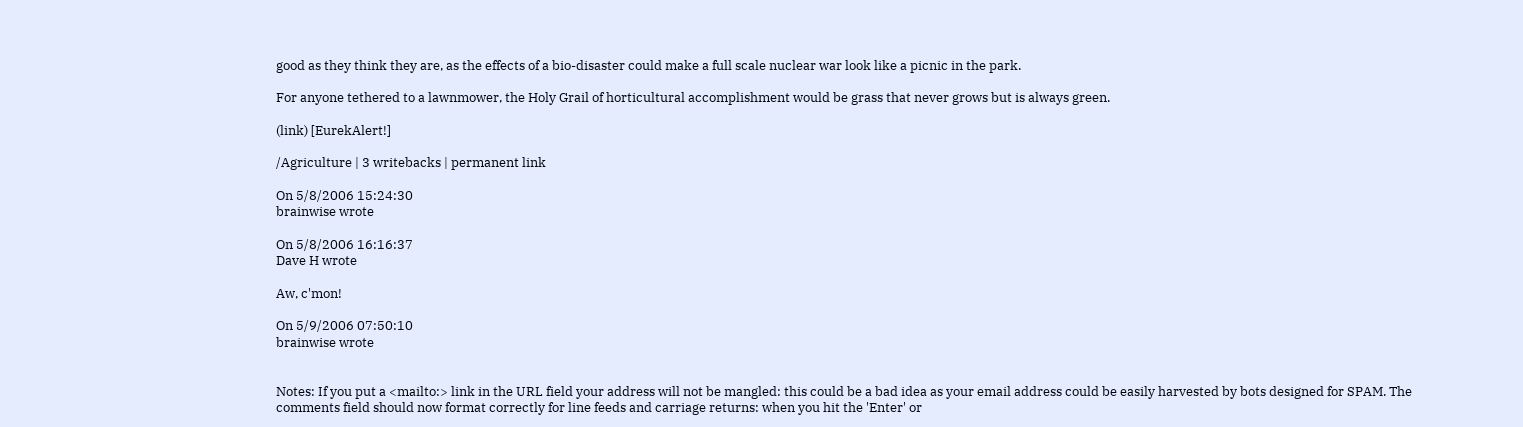good as they think they are, as the effects of a bio-disaster could make a full scale nuclear war look like a picnic in the park.

For anyone tethered to a lawnmower, the Holy Grail of horticultural accomplishment would be grass that never grows but is always green.

(link) [EurekAlert!]

/Agriculture | 3 writebacks | permanent link

On 5/8/2006 15:24:30
brainwise wrote

On 5/8/2006 16:16:37
Dave H wrote

Aw, c'mon!

On 5/9/2006 07:50:10
brainwise wrote


Notes: If you put a <mailto:> link in the URL field your address will not be mangled: this could be a bad idea as your email address could be easily harvested by bots designed for SPAM. The comments field should now format correctly for line feeds and carriage returns: when you hit the 'Enter' or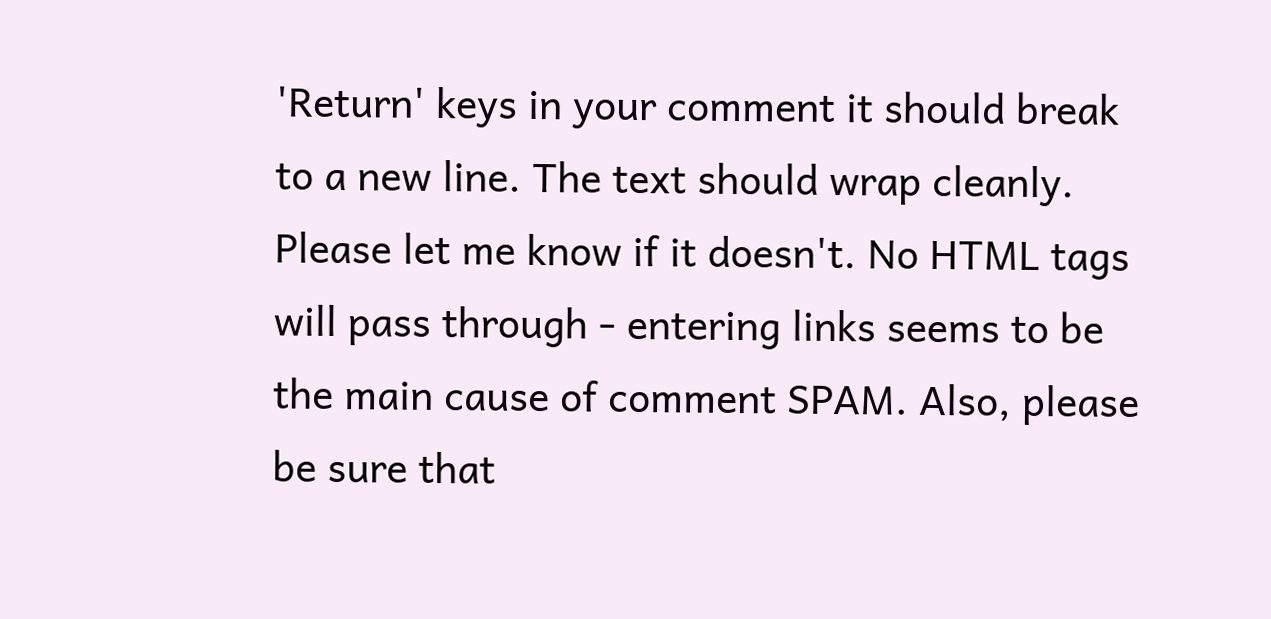'Return' keys in your comment it should break to a new line. The text should wrap cleanly. Please let me know if it doesn't. No HTML tags will pass through - entering links seems to be the main cause of comment SPAM. Also, please be sure that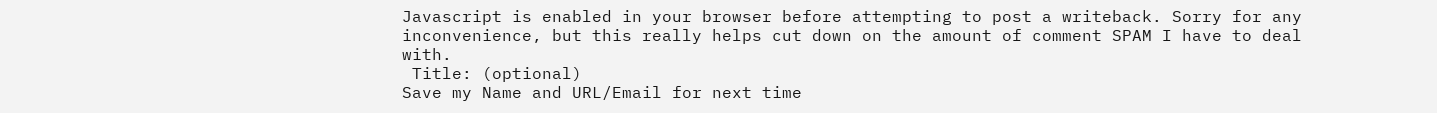Javascript is enabled in your browser before attempting to post a writeback. Sorry for any inconvenience, but this really helps cut down on the amount of comment SPAM I have to deal with.
 Title: (optional)
Save my Name and URL/Email for next time